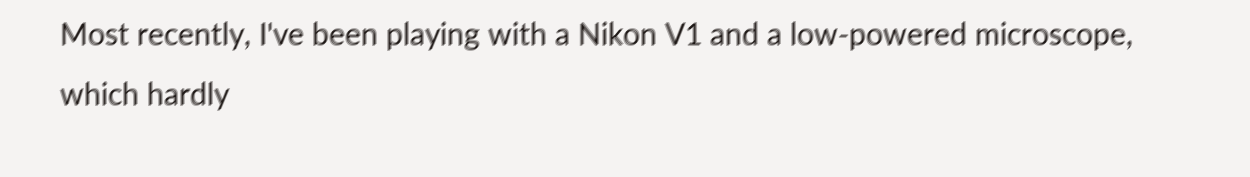Most recently, I've been playing with a Nikon V1 and a low-powered microscope, which hardly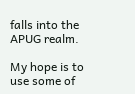falls into the APUG realm.

My hope is to use some of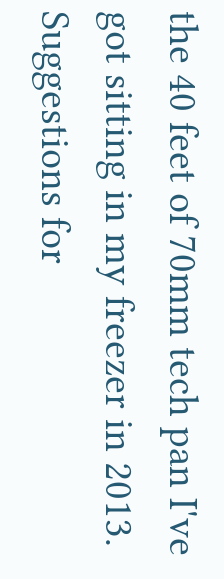the 40 feet of 70mm tech pan I've got sitting in my freezer in 2013. Suggestions for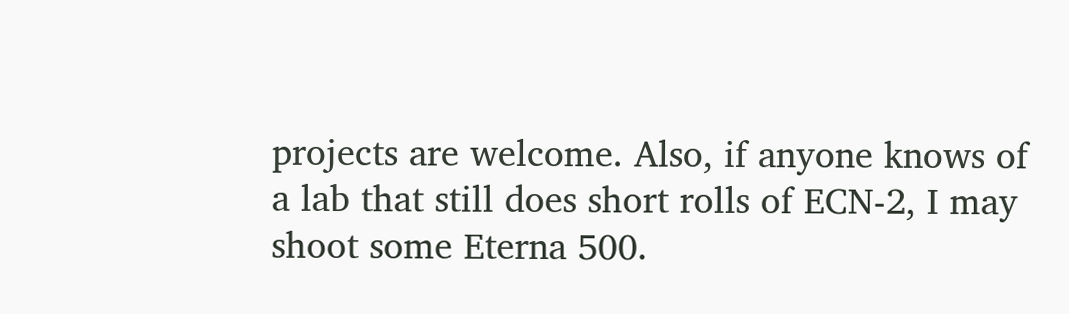projects are welcome. Also, if anyone knows of a lab that still does short rolls of ECN-2, I may shoot some Eterna 500.